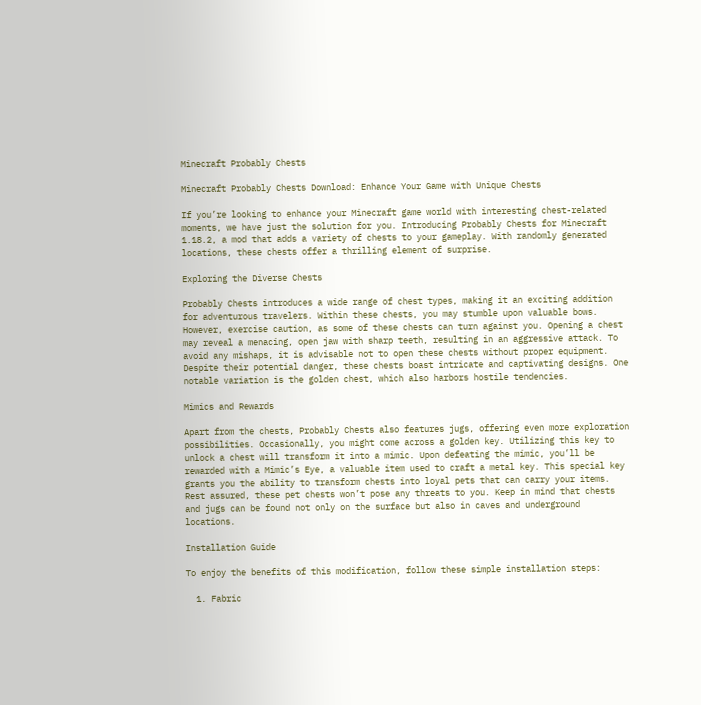Minecraft Probably Chests

Minecraft Probably Chests Download: Enhance Your Game with Unique Chests

If you’re looking to enhance your Minecraft game world with interesting chest-related moments, we have just the solution for you. Introducing Probably Chests for Minecraft 1.18.2, a mod that adds a variety of chests to your gameplay. With randomly generated locations, these chests offer a thrilling element of surprise.

Exploring the Diverse Chests

Probably Chests introduces a wide range of chest types, making it an exciting addition for adventurous travelers. Within these chests, you may stumble upon valuable bows. However, exercise caution, as some of these chests can turn against you. Opening a chest may reveal a menacing, open jaw with sharp teeth, resulting in an aggressive attack. To avoid any mishaps, it is advisable not to open these chests without proper equipment. Despite their potential danger, these chests boast intricate and captivating designs. One notable variation is the golden chest, which also harbors hostile tendencies.

Mimics and Rewards

Apart from the chests, Probably Chests also features jugs, offering even more exploration possibilities. Occasionally, you might come across a golden key. Utilizing this key to unlock a chest will transform it into a mimic. Upon defeating the mimic, you’ll be rewarded with a Mimic’s Eye, a valuable item used to craft a metal key. This special key grants you the ability to transform chests into loyal pets that can carry your items. Rest assured, these pet chests won’t pose any threats to you. Keep in mind that chests and jugs can be found not only on the surface but also in caves and underground locations.

Installation Guide

To enjoy the benefits of this modification, follow these simple installation steps:

  1. Fabric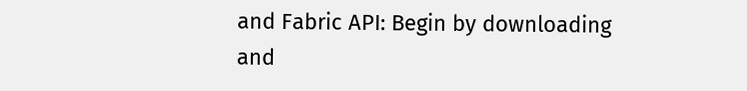and Fabric API: Begin by downloading and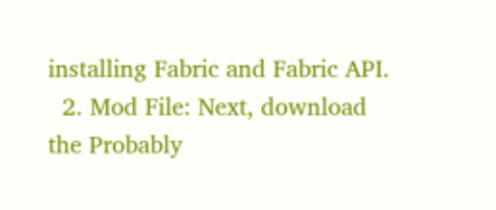installing Fabric and Fabric API.
  2. Mod File: Next, download the Probably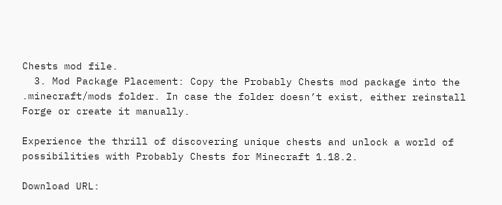Chests mod file.
  3. Mod Package Placement: Copy the Probably Chests mod package into the .minecraft/mods folder. In case the folder doesn’t exist, either reinstall Forge or create it manually.

Experience the thrill of discovering unique chests and unlock a world of possibilities with Probably Chests for Minecraft 1.18.2.

Download URL: